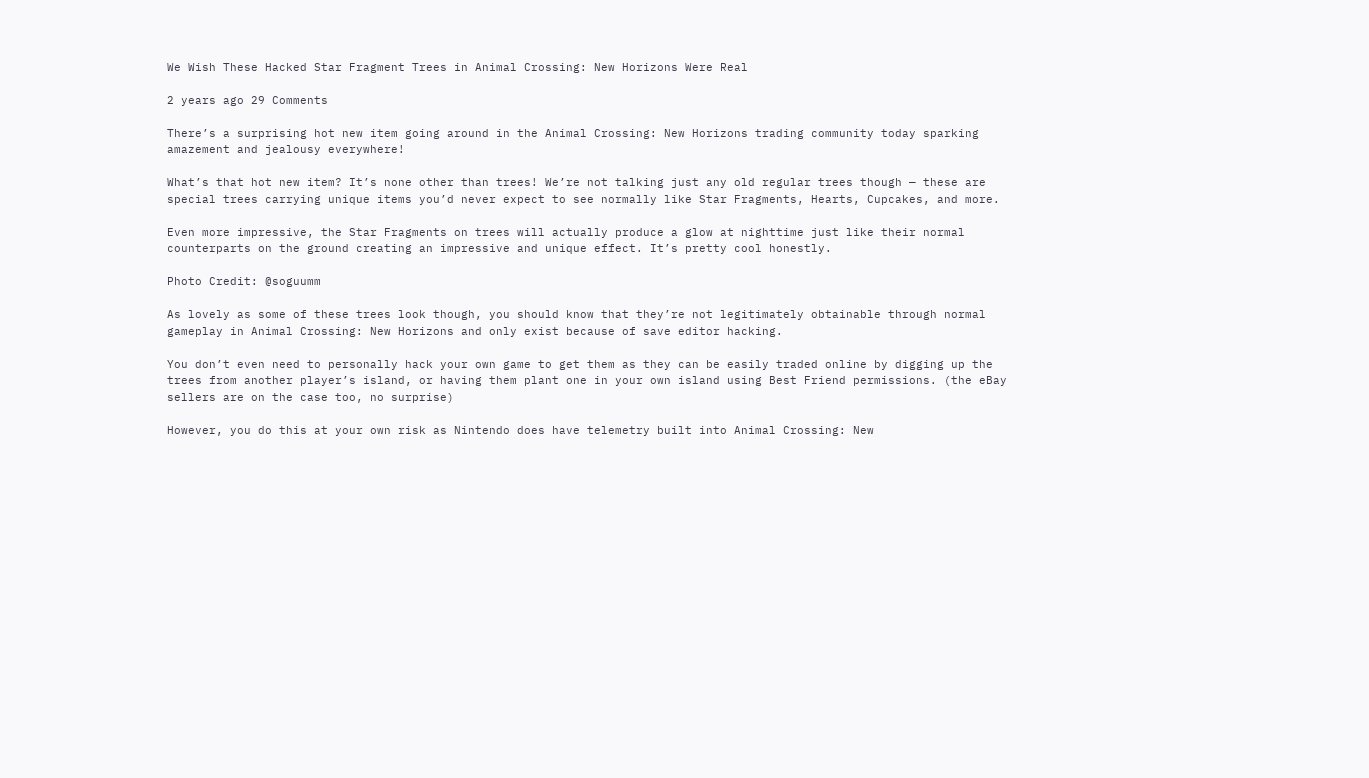We Wish These Hacked Star Fragment Trees in Animal Crossing: New Horizons Were Real

2 years ago 29 Comments

There’s a surprising hot new item going around in the Animal Crossing: New Horizons trading community today sparking amazement and jealousy everywhere!

What’s that hot new item? It’s none other than trees! We’re not talking just any old regular trees though — these are special trees carrying unique items you’d never expect to see normally like Star Fragments, Hearts, Cupcakes, and more.

Even more impressive, the Star Fragments on trees will actually produce a glow at nighttime just like their normal counterparts on the ground creating an impressive and unique effect. It’s pretty cool honestly.

Photo Credit: @soguumm

As lovely as some of these trees look though, you should know that they’re not legitimately obtainable through normal gameplay in Animal Crossing: New Horizons and only exist because of save editor hacking.

You don’t even need to personally hack your own game to get them as they can be easily traded online by digging up the trees from another player’s island, or having them plant one in your own island using Best Friend permissions. (the eBay sellers are on the case too, no surprise)

However, you do this at your own risk as Nintendo does have telemetry built into Animal Crossing: New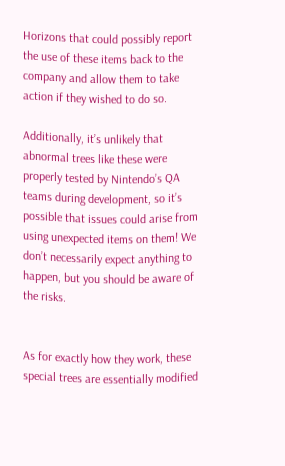Horizons that could possibly report the use of these items back to the company and allow them to take action if they wished to do so.

Additionally, it’s unlikely that abnormal trees like these were properly tested by Nintendo’s QA teams during development, so it’s possible that issues could arise from using unexpected items on them! We don’t necessarily expect anything to happen, but you should be aware of the risks.


As for exactly how they work, these special trees are essentially modified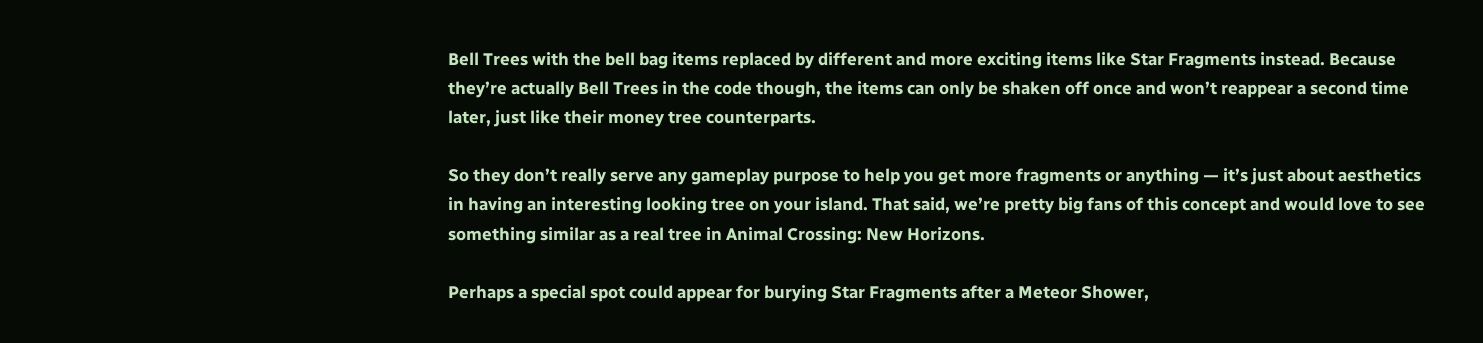Bell Trees with the bell bag items replaced by different and more exciting items like Star Fragments instead. Because they’re actually Bell Trees in the code though, the items can only be shaken off once and won’t reappear a second time later, just like their money tree counterparts.

So they don’t really serve any gameplay purpose to help you get more fragments or anything — it’s just about aesthetics in having an interesting looking tree on your island. That said, we’re pretty big fans of this concept and would love to see something similar as a real tree in Animal Crossing: New Horizons.

Perhaps a special spot could appear for burying Star Fragments after a Meteor Shower,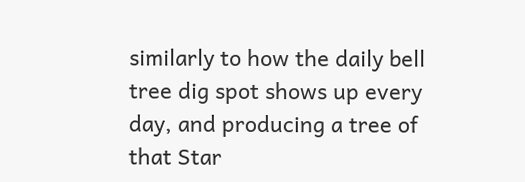similarly to how the daily bell tree dig spot shows up every day, and producing a tree of that Star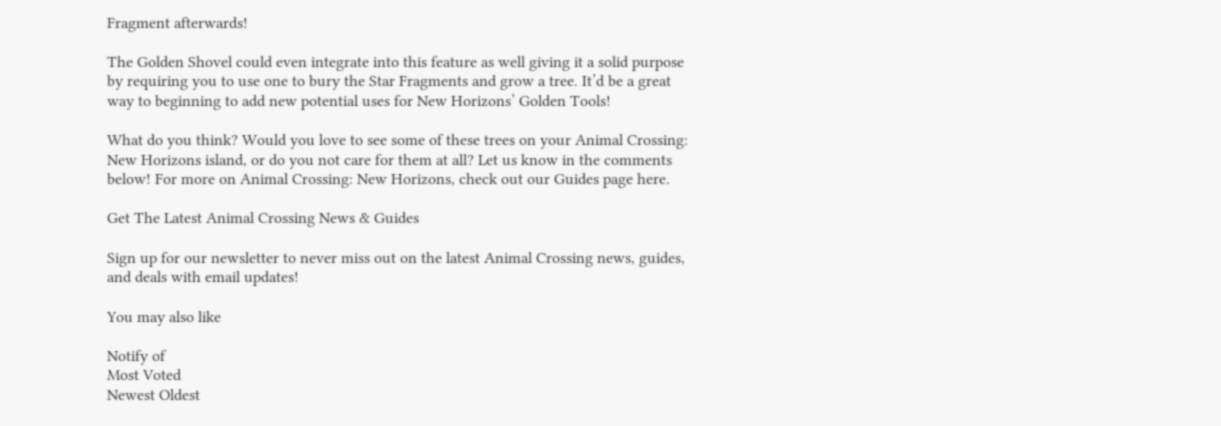Fragment afterwards!

The Golden Shovel could even integrate into this feature as well giving it a solid purpose by requiring you to use one to bury the Star Fragments and grow a tree. It’d be a great way to beginning to add new potential uses for New Horizons’ Golden Tools!

What do you think? Would you love to see some of these trees on your Animal Crossing: New Horizons island, or do you not care for them at all? Let us know in the comments below! For more on Animal Crossing: New Horizons, check out our Guides page here.

Get The Latest Animal Crossing News & Guides

Sign up for our newsletter to never miss out on the latest Animal Crossing news, guides, and deals with email updates!

You may also like

Notify of
Most Voted
Newest Oldest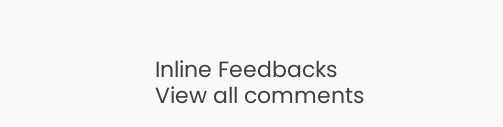Inline Feedbacks
View all comments